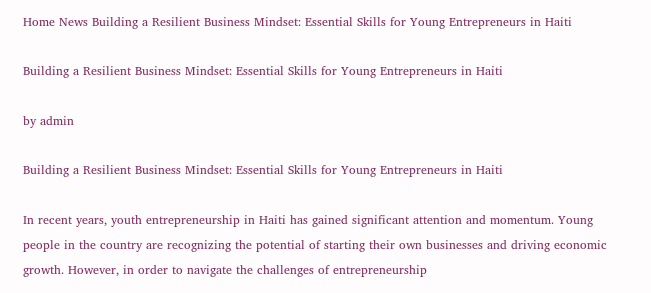Home News Building a Resilient Business Mindset: Essential Skills for Young Entrepreneurs in Haiti

Building a Resilient Business Mindset: Essential Skills for Young Entrepreneurs in Haiti

by admin

Building a Resilient Business Mindset: Essential Skills for Young Entrepreneurs in Haiti

In recent years, youth entrepreneurship in Haiti has gained significant attention and momentum. Young people in the country are recognizing the potential of starting their own businesses and driving economic growth. However, in order to navigate the challenges of entrepreneurship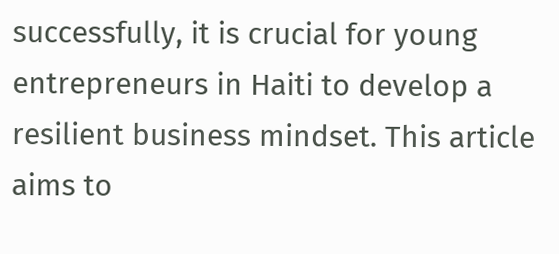successfully, it is crucial for young entrepreneurs in Haiti to develop a resilient business mindset. This article aims to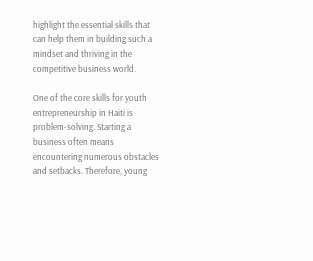highlight the essential skills that can help them in building such a mindset and thriving in the competitive business world.

One of the core skills for youth entrepreneurship in Haiti is problem-solving. Starting a business often means encountering numerous obstacles and setbacks. Therefore, young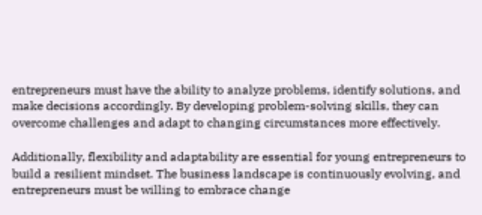entrepreneurs must have the ability to analyze problems, identify solutions, and make decisions accordingly. By developing problem-solving skills, they can overcome challenges and adapt to changing circumstances more effectively.

Additionally, flexibility and adaptability are essential for young entrepreneurs to build a resilient mindset. The business landscape is continuously evolving, and entrepreneurs must be willing to embrace change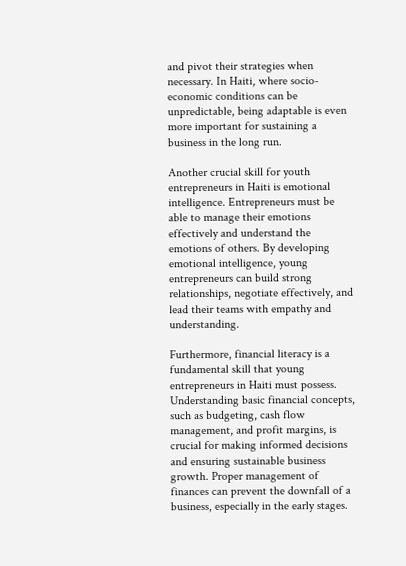and pivot their strategies when necessary. In Haiti, where socio-economic conditions can be unpredictable, being adaptable is even more important for sustaining a business in the long run.

Another crucial skill for youth entrepreneurs in Haiti is emotional intelligence. Entrepreneurs must be able to manage their emotions effectively and understand the emotions of others. By developing emotional intelligence, young entrepreneurs can build strong relationships, negotiate effectively, and lead their teams with empathy and understanding.

Furthermore, financial literacy is a fundamental skill that young entrepreneurs in Haiti must possess. Understanding basic financial concepts, such as budgeting, cash flow management, and profit margins, is crucial for making informed decisions and ensuring sustainable business growth. Proper management of finances can prevent the downfall of a business, especially in the early stages.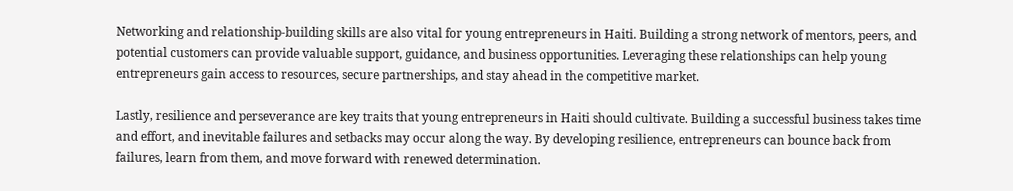Networking and relationship-building skills are also vital for young entrepreneurs in Haiti. Building a strong network of mentors, peers, and potential customers can provide valuable support, guidance, and business opportunities. Leveraging these relationships can help young entrepreneurs gain access to resources, secure partnerships, and stay ahead in the competitive market.

Lastly, resilience and perseverance are key traits that young entrepreneurs in Haiti should cultivate. Building a successful business takes time and effort, and inevitable failures and setbacks may occur along the way. By developing resilience, entrepreneurs can bounce back from failures, learn from them, and move forward with renewed determination.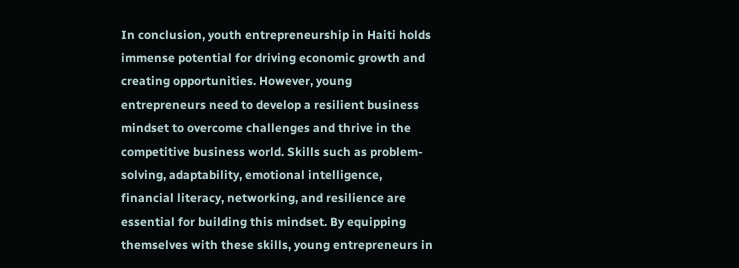In conclusion, youth entrepreneurship in Haiti holds immense potential for driving economic growth and creating opportunities. However, young entrepreneurs need to develop a resilient business mindset to overcome challenges and thrive in the competitive business world. Skills such as problem-solving, adaptability, emotional intelligence, financial literacy, networking, and resilience are essential for building this mindset. By equipping themselves with these skills, young entrepreneurs in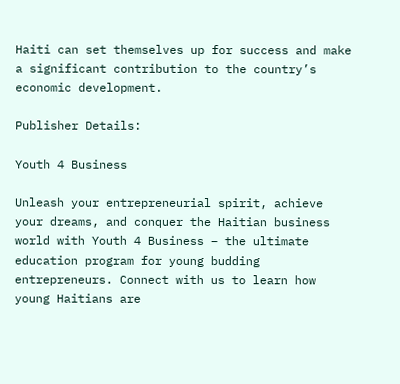Haiti can set themselves up for success and make a significant contribution to the country’s economic development.

Publisher Details:

Youth 4 Business

Unleash your entrepreneurial spirit, achieve your dreams, and conquer the Haitian business world with Youth 4 Business – the ultimate education program for young budding entrepreneurs. Connect with us to learn how young Haitians are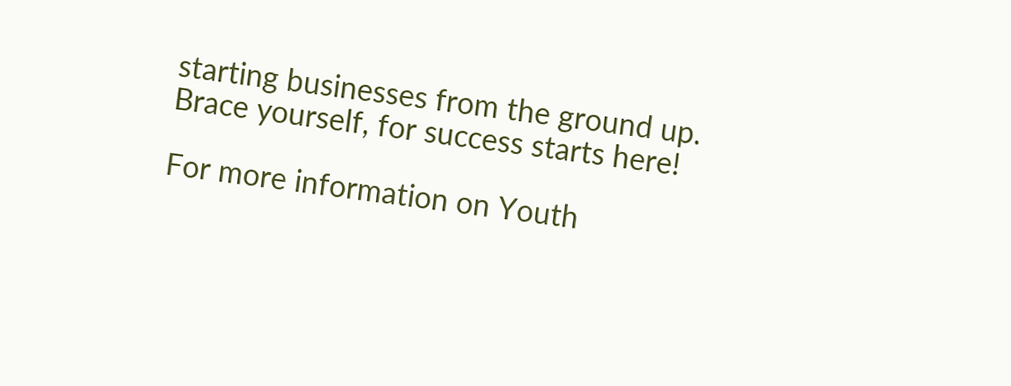starting businesses from the ground up. Brace yourself, for success starts here!

For more information on Youth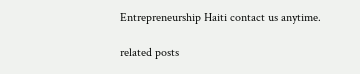Entrepreneurship Haiti contact us anytime.

related posts